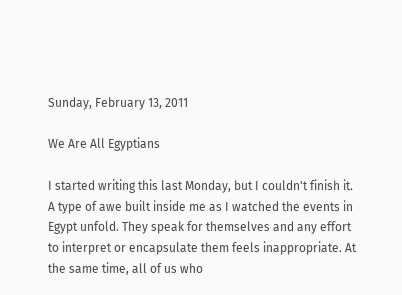Sunday, February 13, 2011

We Are All Egyptians

I started writing this last Monday, but I couldn't finish it. A type of awe built inside me as I watched the events in Egypt unfold. They speak for themselves and any effort to interpret or encapsulate them feels inappropriate. At the same time, all of us who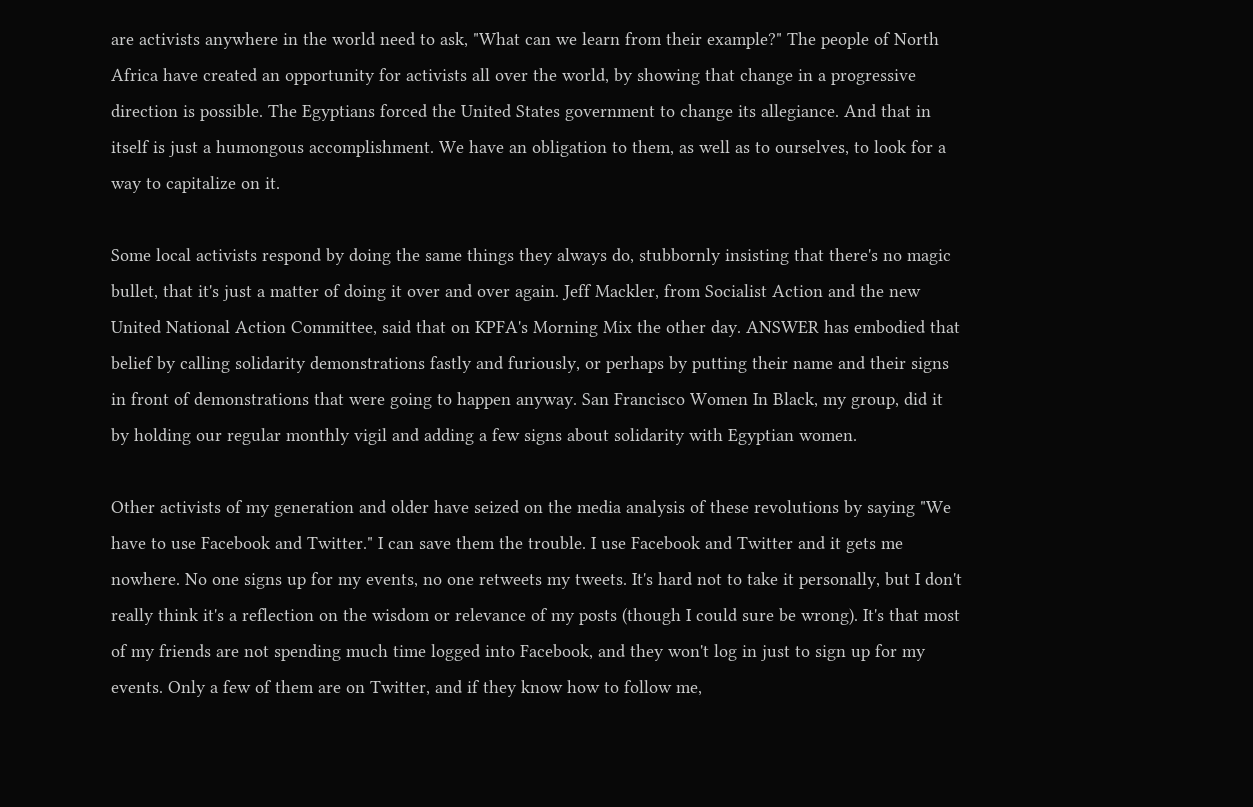are activists anywhere in the world need to ask, "What can we learn from their example?" The people of North Africa have created an opportunity for activists all over the world, by showing that change in a progressive direction is possible. The Egyptians forced the United States government to change its allegiance. And that in itself is just a humongous accomplishment. We have an obligation to them, as well as to ourselves, to look for a way to capitalize on it.

Some local activists respond by doing the same things they always do, stubbornly insisting that there's no magic bullet, that it's just a matter of doing it over and over again. Jeff Mackler, from Socialist Action and the new United National Action Committee, said that on KPFA's Morning Mix the other day. ANSWER has embodied that belief by calling solidarity demonstrations fastly and furiously, or perhaps by putting their name and their signs in front of demonstrations that were going to happen anyway. San Francisco Women In Black, my group, did it by holding our regular monthly vigil and adding a few signs about solidarity with Egyptian women.

Other activists of my generation and older have seized on the media analysis of these revolutions by saying "We have to use Facebook and Twitter." I can save them the trouble. I use Facebook and Twitter and it gets me nowhere. No one signs up for my events, no one retweets my tweets. It's hard not to take it personally, but I don't really think it's a reflection on the wisdom or relevance of my posts (though I could sure be wrong). It's that most of my friends are not spending much time logged into Facebook, and they won't log in just to sign up for my events. Only a few of them are on Twitter, and if they know how to follow me,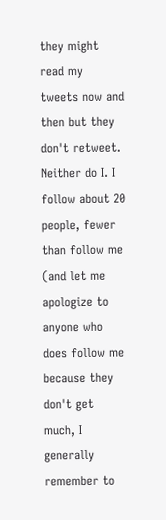they might read my tweets now and then but they don't retweet. Neither do I. I follow about 20 people, fewer than follow me (and let me apologize to anyone who does follow me because they don't get much, I generally remember to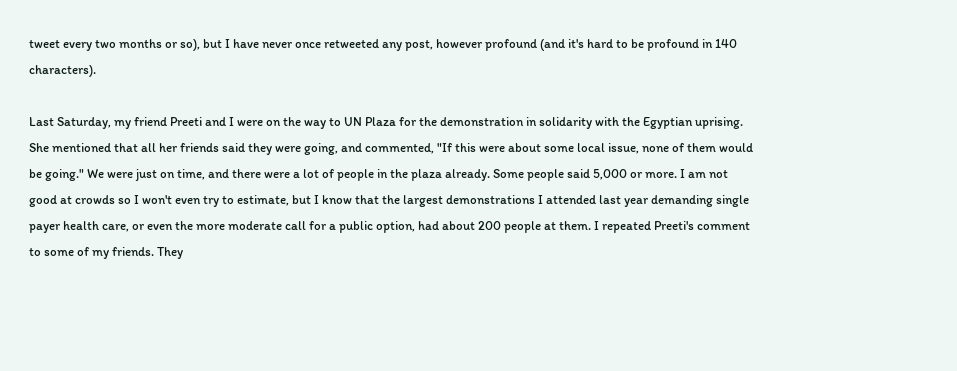tweet every two months or so), but I have never once retweeted any post, however profound (and it's hard to be profound in 140 characters).

Last Saturday, my friend Preeti and I were on the way to UN Plaza for the demonstration in solidarity with the Egyptian uprising. She mentioned that all her friends said they were going, and commented, "If this were about some local issue, none of them would be going." We were just on time, and there were a lot of people in the plaza already. Some people said 5,000 or more. I am not good at crowds so I won't even try to estimate, but I know that the largest demonstrations I attended last year demanding single payer health care, or even the more moderate call for a public option, had about 200 people at them. I repeated Preeti's comment to some of my friends. They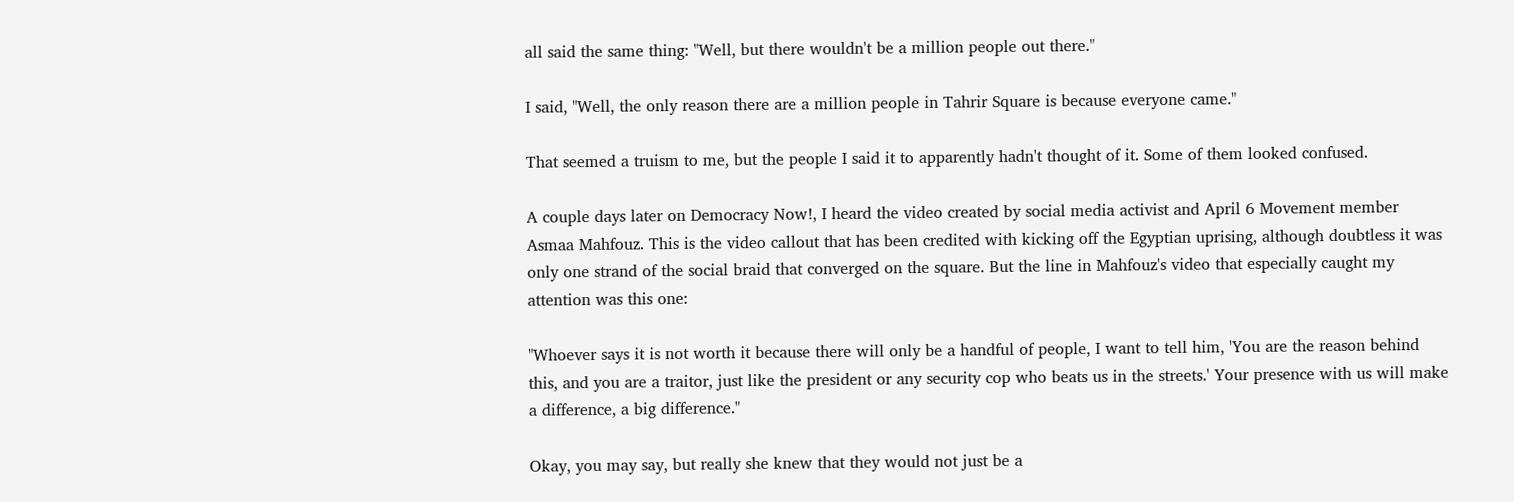all said the same thing: "Well, but there wouldn't be a million people out there."

I said, "Well, the only reason there are a million people in Tahrir Square is because everyone came."

That seemed a truism to me, but the people I said it to apparently hadn't thought of it. Some of them looked confused.

A couple days later on Democracy Now!, I heard the video created by social media activist and April 6 Movement member Asmaa Mahfouz. This is the video callout that has been credited with kicking off the Egyptian uprising, although doubtless it was only one strand of the social braid that converged on the square. But the line in Mahfouz's video that especially caught my attention was this one:

"Whoever says it is not worth it because there will only be a handful of people, I want to tell him, 'You are the reason behind this, and you are a traitor, just like the president or any security cop who beats us in the streets.' Your presence with us will make a difference, a big difference."

Okay, you may say, but really she knew that they would not just be a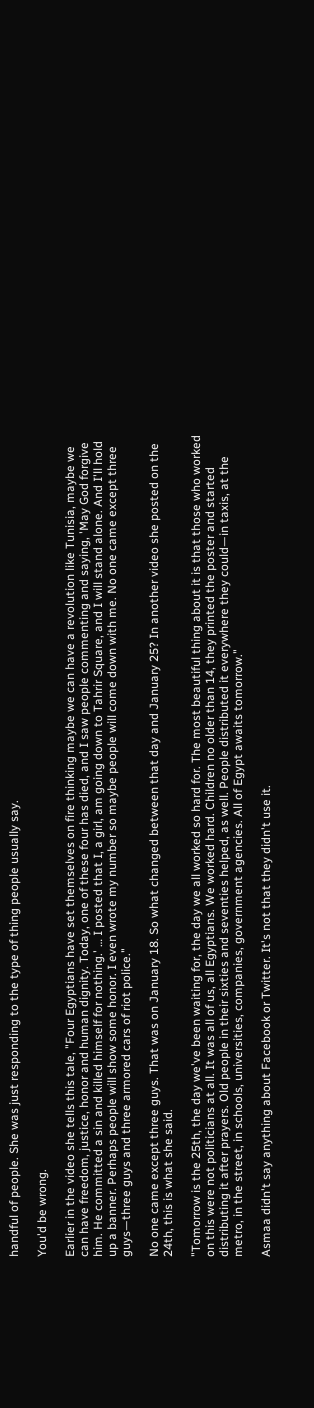handful of people. She was just responding to the type of thing people usually say.

You'd be wrong.

Earlier in the video she tells this tale, "Four Egyptians have set themselves on fire thinking maybe we can have a revolution like Tunisia, maybe we can have freedom, justice, honor and human dignity. Today, one of these four has died, and I saw people commenting and saying, 'May God forgive him. He committed a sin and killed himself for nothing.' … I posted that I, a girl, am going down to Tahrir Square, and I will stand alone. And I'll hold up a banner. Perhaps people will show some honor. I even wrote my number so maybe people will come down with me. No one came except three guys—three guys and three armored cars of riot police."

No one came except three guys. That was on January 18. So what changed between that day and January 25? In another video she posted on the 24th, this is what she said.

"Tomorrow is the 25th, the day we've been waiting for, the day we all worked so hard for. The most beautiful thing about it is that those who worked on this were not politicians at all. It was all of us, all Egyptians. We worked hard. Children no older than 14, they printed the poster and started distributing it after prayers. Old people in their sixties and seventies helped, as well. People distributed it everywhere they could—in taxis, at the metro, in the street, in schools, universities, companies, government agencies. All of Egypt awaits tomorrow."

Asmaa didn't say anything about Facebook or Twitter. It's not that they didn't use it.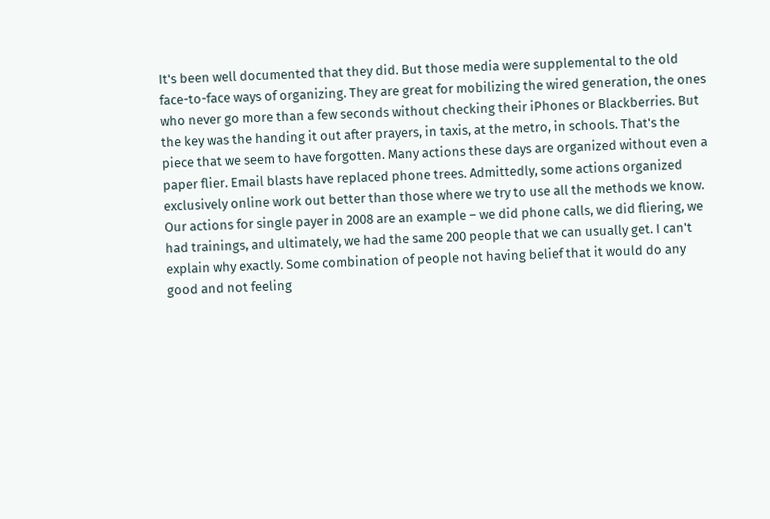It's been well documented that they did. But those media were supplemental to the old face-to-face ways of organizing. They are great for mobilizing the wired generation, the ones who never go more than a few seconds without checking their iPhones or Blackberries. But the key was the handing it out after prayers, in taxis, at the metro, in schools. That's the piece that we seem to have forgotten. Many actions these days are organized without even a paper flier. Email blasts have replaced phone trees. Admittedly, some actions organized exclusively online work out better than those where we try to use all the methods we know. Our actions for single payer in 2008 are an example – we did phone calls, we did fliering, we had trainings, and ultimately, we had the same 200 people that we can usually get. I can't explain why exactly. Some combination of people not having belief that it would do any good and not feeling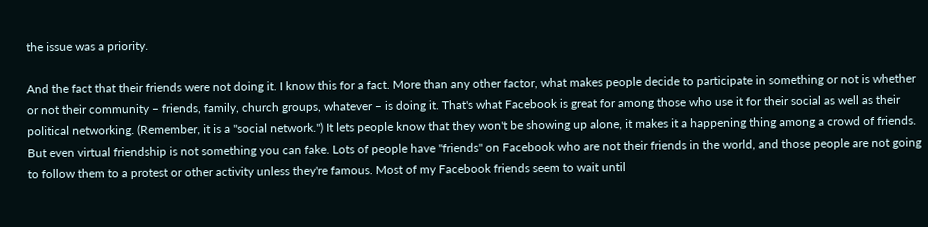the issue was a priority.

And the fact that their friends were not doing it. I know this for a fact. More than any other factor, what makes people decide to participate in something or not is whether or not their community – friends, family, church groups, whatever – is doing it. That's what Facebook is great for among those who use it for their social as well as their political networking. (Remember, it is a "social network.") It lets people know that they won't be showing up alone, it makes it a happening thing among a crowd of friends. But even virtual friendship is not something you can fake. Lots of people have "friends" on Facebook who are not their friends in the world, and those people are not going to follow them to a protest or other activity unless they're famous. Most of my Facebook friends seem to wait until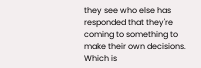they see who else has responded that they're coming to something to make their own decisions. Which is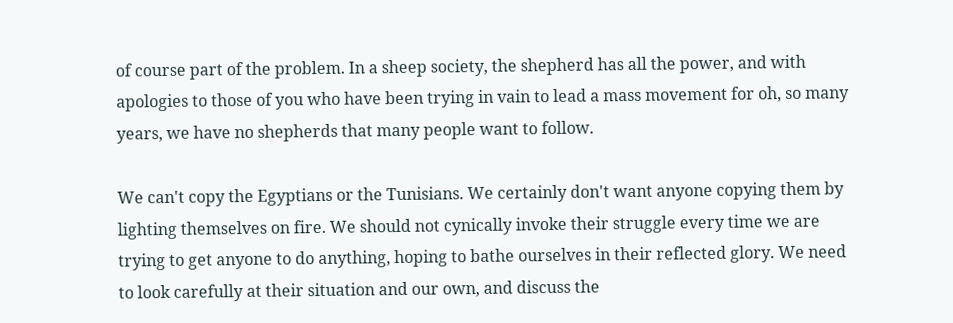of course part of the problem. In a sheep society, the shepherd has all the power, and with apologies to those of you who have been trying in vain to lead a mass movement for oh, so many years, we have no shepherds that many people want to follow.

We can't copy the Egyptians or the Tunisians. We certainly don't want anyone copying them by lighting themselves on fire. We should not cynically invoke their struggle every time we are trying to get anyone to do anything, hoping to bathe ourselves in their reflected glory. We need to look carefully at their situation and our own, and discuss the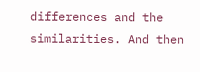differences and the similarities. And then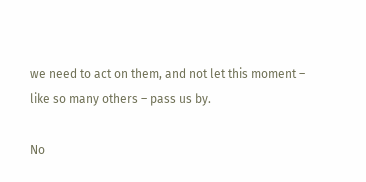we need to act on them, and not let this moment – like so many others – pass us by.

No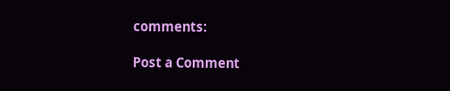comments:

Post a Comment